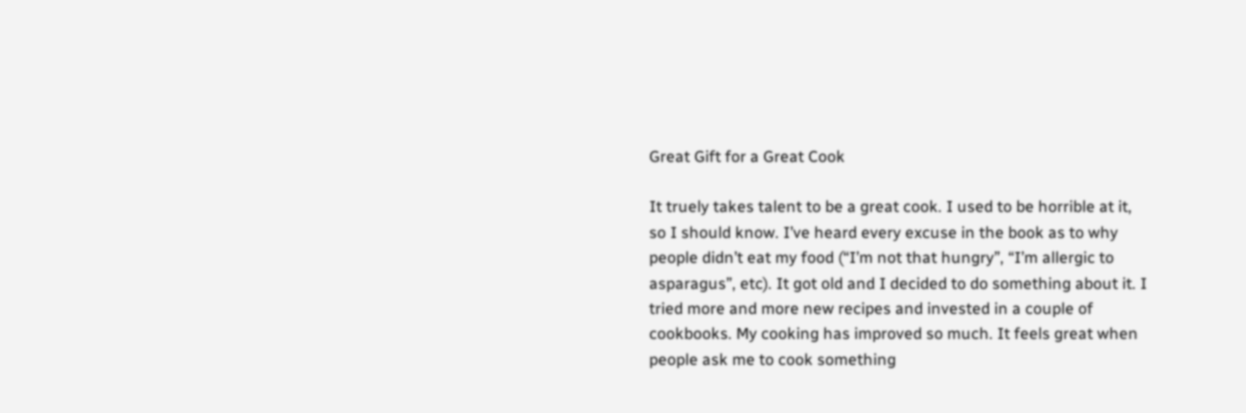Great Gift for a Great Cook

It truely takes talent to be a great cook. I used to be horrible at it, so I should know. I’ve heard every excuse in the book as to why people didn’t eat my food (“I’m not that hungry”, “I’m allergic to asparagus”, etc). It got old and I decided to do something about it. I tried more and more new recipes and invested in a couple of cookbooks. My cooking has improved so much. It feels great when people ask me to cook something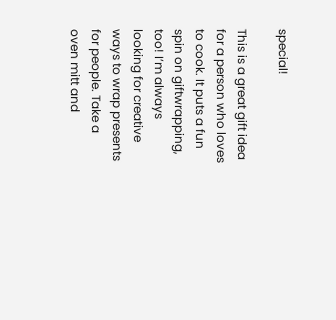special!

This is a great gift idea for a person who loves to cook. It puts a fun spin on giftwrapping, too! I’m always looking for creative ways to wrap presents for people. Take a oven mitt and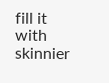fill it with skinnier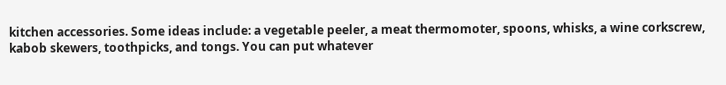kitchen accessories. Some ideas include: a vegetable peeler, a meat thermomoter, spoons, whisks, a wine corkscrew, kabob skewers, toothpicks, and tongs. You can put whatever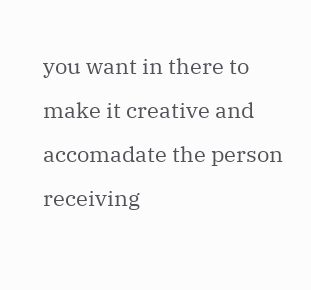you want in there to make it creative and accomadate the person receiving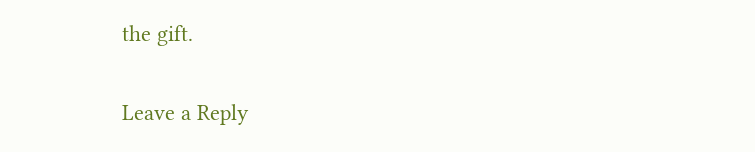the gift.

Leave a Reply